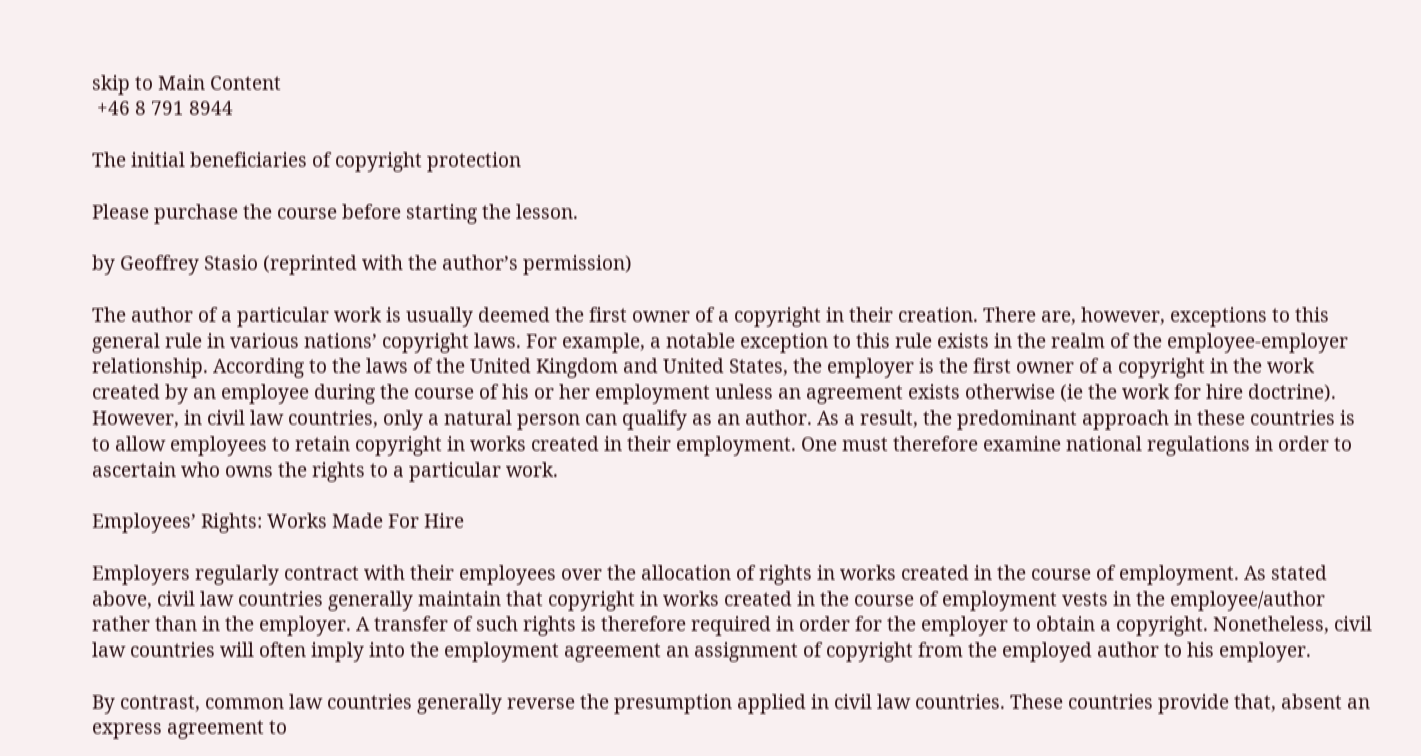skip to Main Content
 +46 8 791 8944

The initial beneficiaries of copyright protection

Please purchase the course before starting the lesson.

by Geoffrey Stasio (reprinted with the author’s permission)

The author of a particular work is usually deemed the first owner of a copyright in their creation. There are, however, exceptions to this general rule in various nations’ copyright laws. For example, a notable exception to this rule exists in the realm of the employee-employer relationship. According to the laws of the United Kingdom and United States, the employer is the first owner of a copyright in the work created by an employee during the course of his or her employment unless an agreement exists otherwise (ie the work for hire doctrine). However, in civil law countries, only a natural person can qualify as an author. As a result, the predominant approach in these countries is to allow employees to retain copyright in works created in their employment. One must therefore examine national regulations in order to ascertain who owns the rights to a particular work.

Employees’ Rights: Works Made For Hire

Employers regularly contract with their employees over the allocation of rights in works created in the course of employment. As stated above, civil law countries generally maintain that copyright in works created in the course of employment vests in the employee/author rather than in the employer. A transfer of such rights is therefore required in order for the employer to obtain a copyright. Nonetheless, civil law countries will often imply into the employment agreement an assignment of copyright from the employed author to his employer.

By contrast, common law countries generally reverse the presumption applied in civil law countries. These countries provide that, absent an express agreement to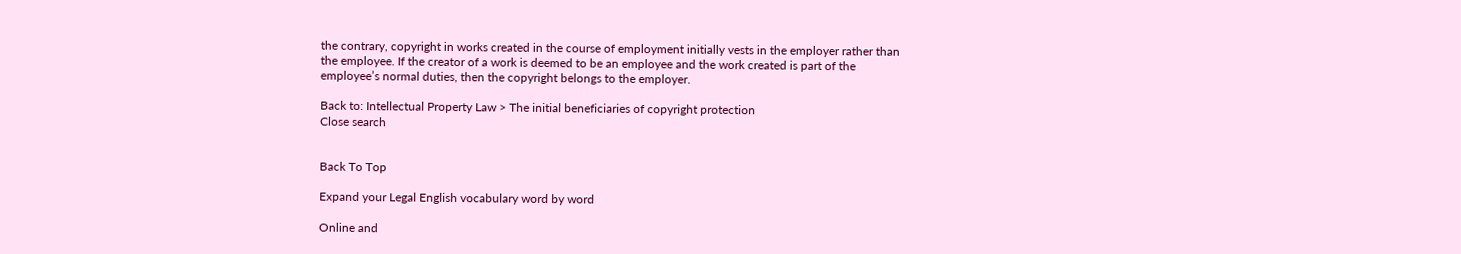the contrary, copyright in works created in the course of employment initially vests in the employer rather than the employee. If the creator of a work is deemed to be an employee and the work created is part of the employee’s normal duties, then the copyright belongs to the employer.

Back to: Intellectual Property Law > The initial beneficiaries of copyright protection
Close search


Back To Top

Expand your Legal English vocabulary word by word

Online and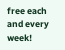free each and every week!